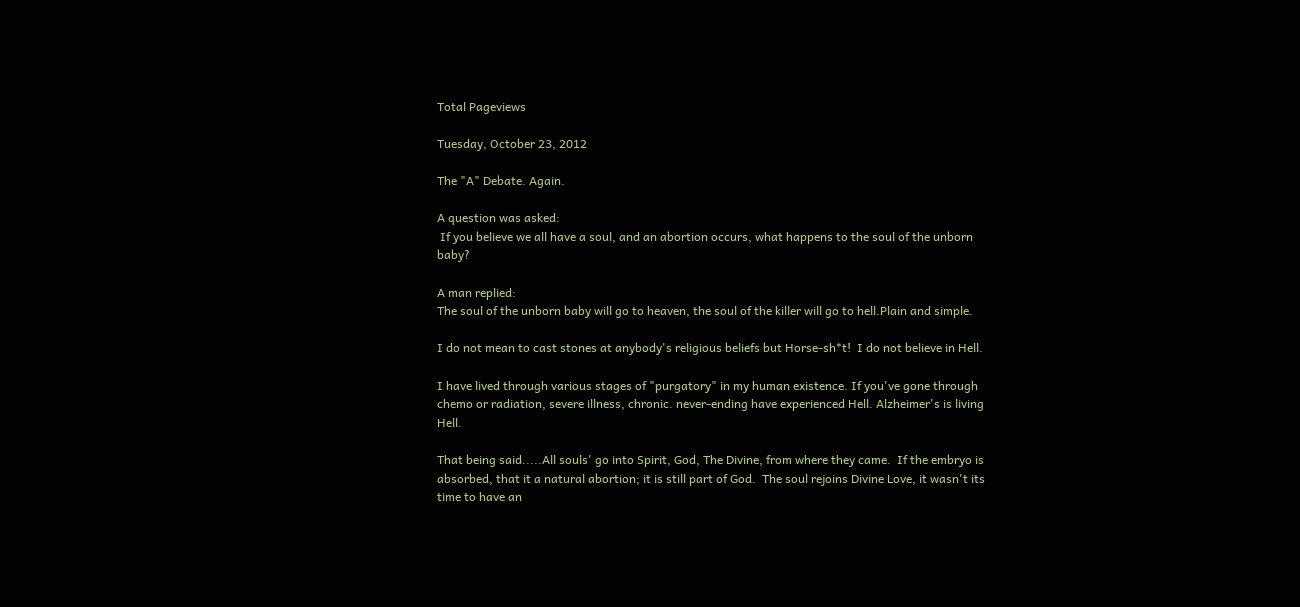Total Pageviews

Tuesday, October 23, 2012

The "A" Debate. Again.

A question was asked:
 If you believe we all have a soul, and an abortion occurs, what happens to the soul of the unborn baby?

A man replied:
The soul of the unborn baby will go to heaven, the soul of the killer will go to hell.Plain and simple.

I do not mean to cast stones at anybody's religious beliefs but Horse-sh*t!  I do not believe in Hell.

I have lived through various stages of "purgatory" in my human existence. If you've gone through chemo or radiation, severe illness, chronic. never-ending have experienced Hell. Alzheimer's is living Hell.

That being said.....All souls' go into Spirit, God, The Divine, from where they came.  If the embryo is absorbed, that it a natural abortion; it is still part of God.  The soul rejoins Divine Love, it wasn't its time to have an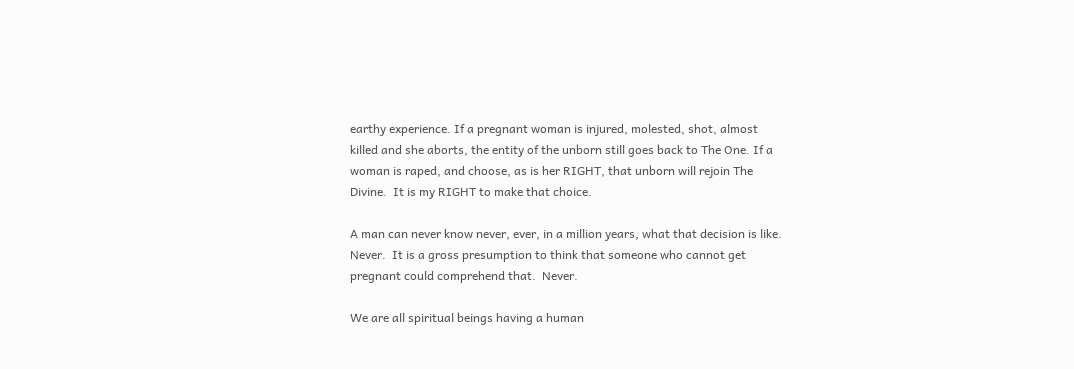earthy experience. If a pregnant woman is injured, molested, shot, almost killed and she aborts, the entity of the unborn still goes back to The One. If a woman is raped, and choose, as is her RIGHT, that unborn will rejoin The Divine.  It is my RIGHT to make that choice.

A man can never know never, ever, in a million years, what that decision is like.  Never.  It is a gross presumption to think that someone who cannot get pregnant could comprehend that.  Never.

We are all spiritual beings having a human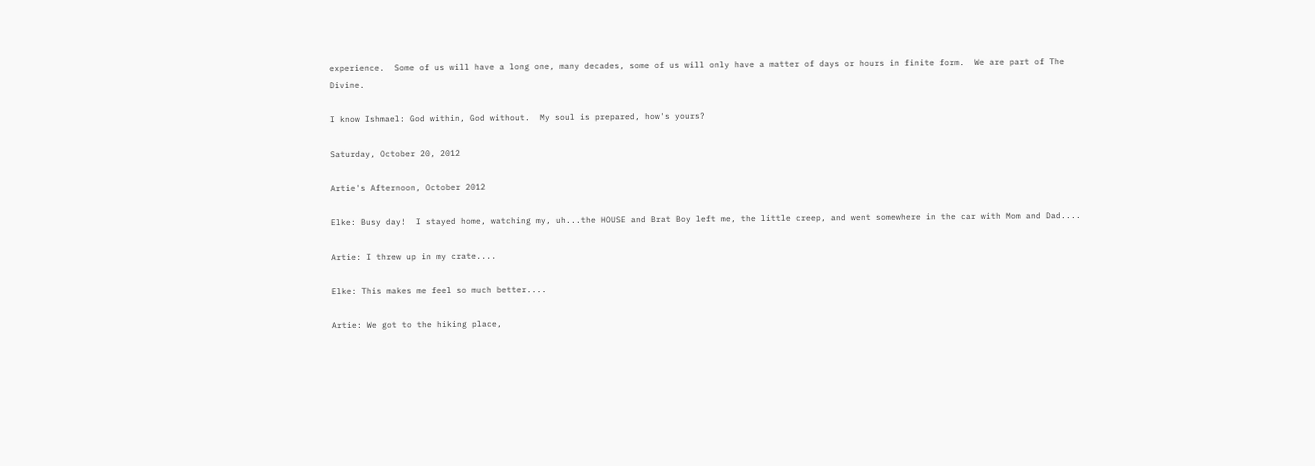experience.  Some of us will have a long one, many decades, some of us will only have a matter of days or hours in finite form.  We are part of The Divine.

I know Ishmael: God within, God without.  My soul is prepared, how's yours?

Saturday, October 20, 2012

Artie's Afternoon, October 2012

Elke: Busy day!  I stayed home, watching my, uh...the HOUSE and Brat Boy left me, the little creep, and went somewhere in the car with Mom and Dad....

Artie: I threw up in my crate....

Elke: This makes me feel so much better....

Artie: We got to the hiking place,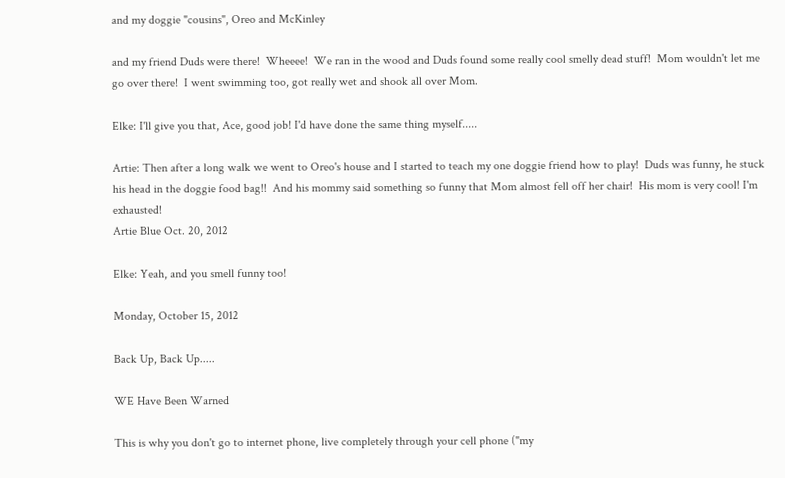and my doggie "cousins", Oreo and McKinley

and my friend Duds were there!  Wheeee!  We ran in the wood and Duds found some really cool smelly dead stuff!  Mom wouldn't let me go over there!  I went swimming too, got really wet and shook all over Mom.

Elke: I'll give you that, Ace, good job! I'd have done the same thing myself.....

Artie: Then after a long walk we went to Oreo's house and I started to teach my one doggie friend how to play!  Duds was funny, he stuck his head in the doggie food bag!!  And his mommy said something so funny that Mom almost fell off her chair!  His mom is very cool! I'm exhausted!
Artie Blue Oct. 20, 2012

Elke: Yeah, and you smell funny too!

Monday, October 15, 2012

Back Up, Back Up.....

WE Have Been Warned

This is why you don't go to internet phone, live completely through your cell phone ("my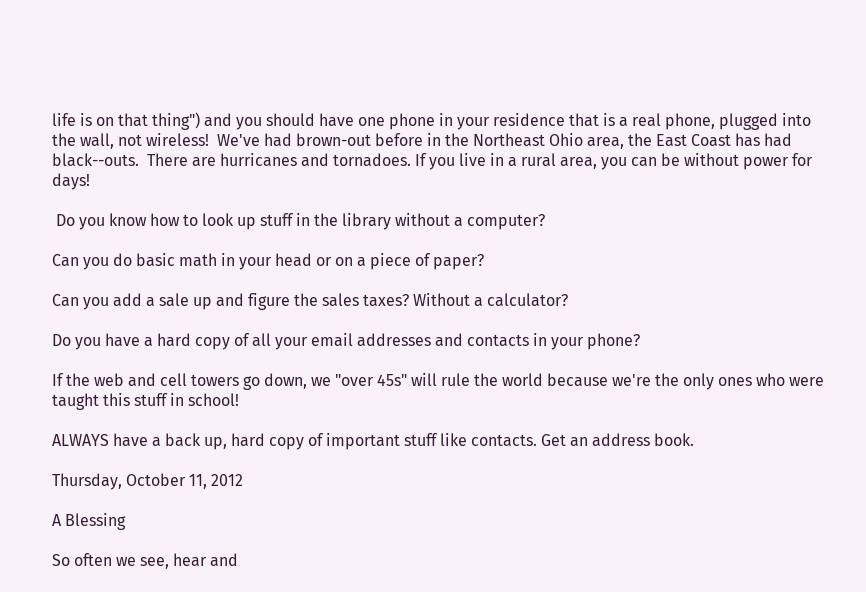life is on that thing") and you should have one phone in your residence that is a real phone, plugged into the wall, not wireless!  We've had brown-out before in the Northeast Ohio area, the East Coast has had black--outs.  There are hurricanes and tornadoes. If you live in a rural area, you can be without power for days!

 Do you know how to look up stuff in the library without a computer?

Can you do basic math in your head or on a piece of paper?

Can you add a sale up and figure the sales taxes? Without a calculator?

Do you have a hard copy of all your email addresses and contacts in your phone?

If the web and cell towers go down, we "over 45s" will rule the world because we're the only ones who were taught this stuff in school!

ALWAYS have a back up, hard copy of important stuff like contacts. Get an address book.

Thursday, October 11, 2012

A Blessing

So often we see, hear and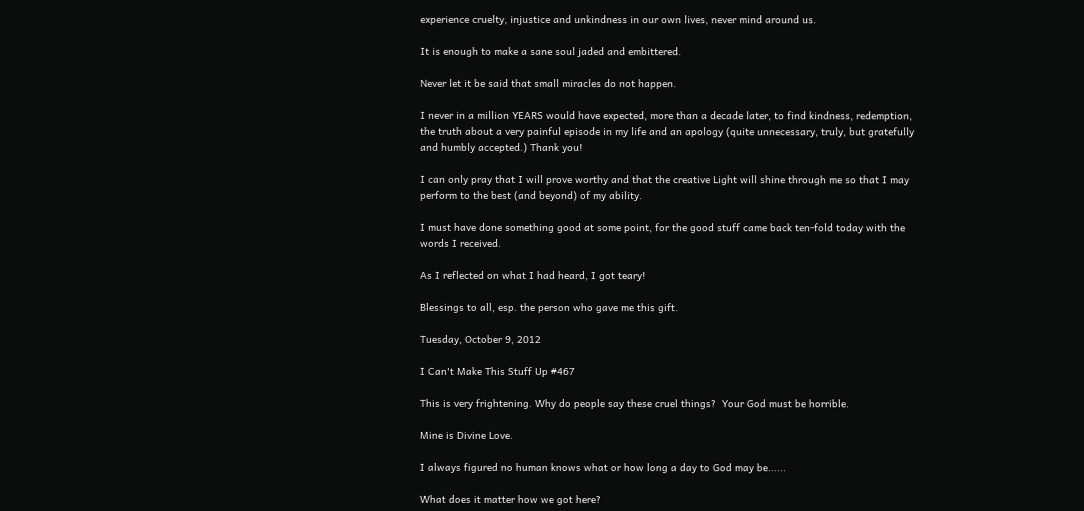experience cruelty, injustice and unkindness in our own lives, never mind around us.

It is enough to make a sane soul jaded and embittered.

Never let it be said that small miracles do not happen.

I never in a million YEARS would have expected, more than a decade later, to find kindness, redemption, the truth about a very painful episode in my life and an apology (quite unnecessary, truly, but gratefully and humbly accepted.) Thank you!

I can only pray that I will prove worthy and that the creative Light will shine through me so that I may perform to the best (and beyond) of my ability.

I must have done something good at some point, for the good stuff came back ten-fold today with the words I received.

As I reflected on what I had heard, I got teary!

Blessings to all, esp. the person who gave me this gift.

Tuesday, October 9, 2012

I Can't Make This Stuff Up #467

This is very frightening. Why do people say these cruel things?  Your God must be horrible.

Mine is Divine Love.

I always figured no human knows what or how long a day to God may be......

What does it matter how we got here?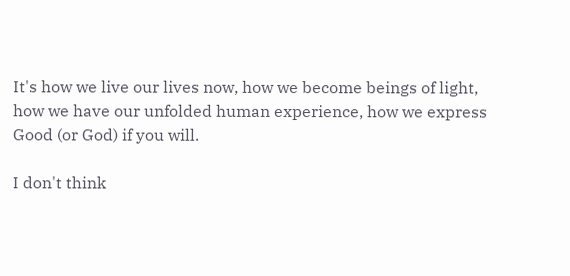It's how we live our lives now, how we become beings of light, how we have our unfolded human experience, how we express Good (or God) if you will.

I don't think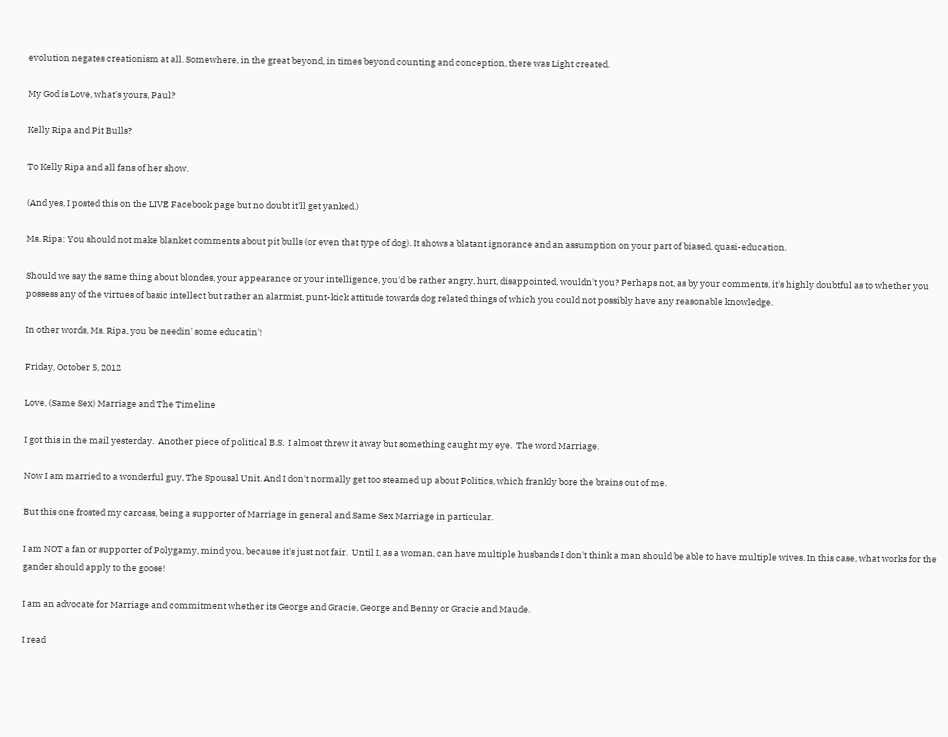evolution negates creationism at all. Somewhere, in the great beyond, in times beyond counting and conception, there was Light created.

My God is Love, what's yours, Paul?

Kelly Ripa and Pit Bulls?

To Kelly Ripa and all fans of her show.

(And yes, I posted this on the LIVE Facebook page but no doubt it'll get yanked.)

Ms. Ripa: You should not make blanket comments about pit bulls (or even that type of dog). It shows a blatant ignorance and an assumption on your part of biased, quasi-education.

Should we say the same thing about blondes, your appearance or your intelligence, you'd be rather angry, hurt, disappointed, wouldn't you? Perhaps not, as by your comments, it's highly doubtful as to whether you possess any of the virtues of basic intellect but rather an alarmist, punt-kick attitude towards dog related things of which you could not possibly have any reasonable knowledge.

In other words, Ms. Ripa, you be needin' some educatin'!

Friday, October 5, 2012

Love, (Same Sex) Marriage and The Timeline

I got this in the mail yesterday.  Another piece of political B.S.  I almost threw it away but something caught my eye.  The word Marriage.

Now I am married to a wonderful guy, The Spousal Unit. And I don't normally get too steamed up about Politics, which frankly bore the brains out of me.

But this one frosted my carcass, being a supporter of Marriage in general and Same Sex Marriage in particular.

I am NOT a fan or supporter of Polygamy, mind you, because it's just not fair.  Until I, as a woman, can have multiple husbands I don't think a man should be able to have multiple wives. In this case, what works for the gander should apply to the goose!

I am an advocate for Marriage and commitment whether its George and Gracie, George and Benny or Gracie and Maude.

I read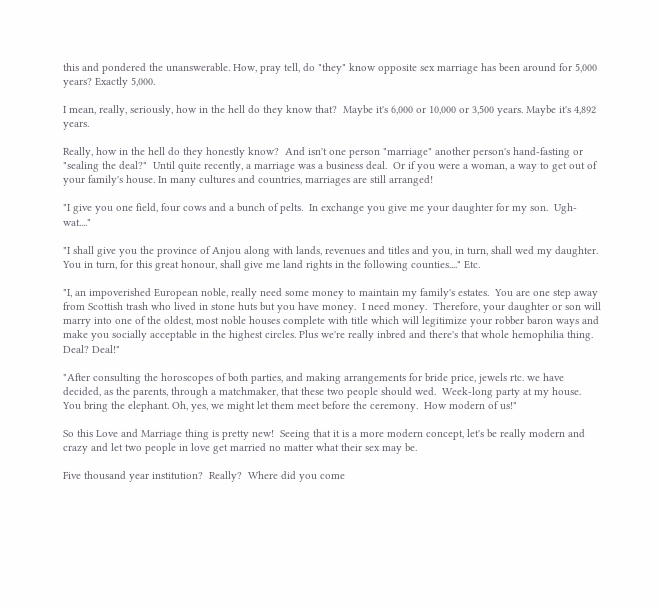this and pondered the unanswerable. How, pray tell, do "they" know opposite sex marriage has been around for 5,000 years? Exactly 5,000.

I mean, really, seriously, how in the hell do they know that?  Maybe it's 6,000 or 10,000 or 3,500 years. Maybe it's 4,892 years.

Really, how in the hell do they honestly know?  And isn't one person "marriage" another person's hand-fasting or "sealing the deal?"  Until quite recently, a marriage was a business deal.  Or if you were a woman, a way to get out of your family's house. In many cultures and countries, marriages are still arranged!

"I give you one field, four cows and a bunch of pelts.  In exchange you give me your daughter for my son.  Ugh-wat...."

"I shall give you the province of Anjou along with lands, revenues and titles and you, in turn, shall wed my daughter.  You in turn, for this great honour, shall give me land rights in the following counties...." Etc.

"I, an impoverished European noble, really need some money to maintain my family's estates.  You are one step away from Scottish trash who lived in stone huts but you have money.  I need money.  Therefore, your daughter or son will marry into one of the oldest, most noble houses complete with title which will legitimize your robber baron ways and make you socially acceptable in the highest circles. Plus we're really inbred and there's that whole hemophilia thing.  Deal? Deal!"

"After consulting the horoscopes of both parties, and making arrangements for bride price, jewels rtc. we have decided, as the parents, through a matchmaker, that these two people should wed.  Week-long party at my house.  You bring the elephant. Oh, yes, we might let them meet before the ceremony.  How modern of us!"

So this Love and Marriage thing is pretty new!  Seeing that it is a more modern concept, let's be really modern and crazy and let two people in love get married no matter what their sex may be.

Five thousand year institution?  Really?  Where did you come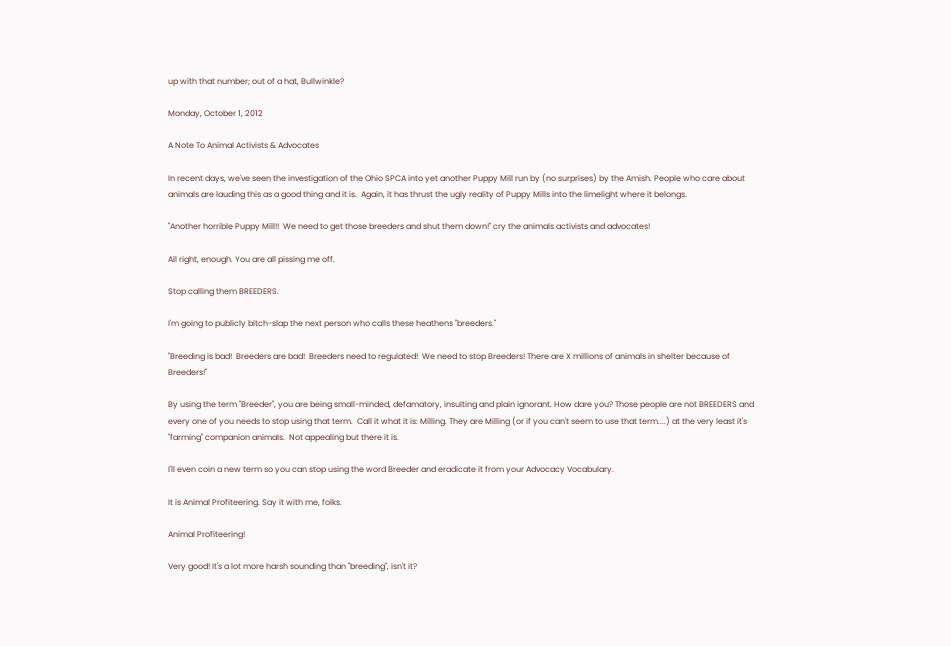up with that number; out of a hat, Bullwinkle?

Monday, October 1, 2012

A Note To Animal Activists & Advocates

In recent days, we've seen the investigation of the Ohio SPCA into yet another Puppy Mill run by (no surprises) by the Amish. People who care about animals are lauding this as a good thing and it is.  Again, it has thrust the ugly reality of Puppy Mills into the limelight where it belongs.

"Another horrible Puppy Mill!!  We need to get those breeders and shut them down!" cry the animals activists and advocates!

All right, enough. You are all pissing me off.

Stop calling them BREEDERS.

I'm going to publicly bitch-slap the next person who calls these heathens "breeders."

"Breeding is bad!  Breeders are bad!  Breeders need to regulated!  We need to stop Breeders! There are X millions of animals in shelter because of Breeders!"

By using the term "Breeder", you are being small-minded, defamatory, insulting and plain ignorant. How dare you? Those people are not BREEDERS and every one of you needs to stop using that term.  Call it what it is: Milling. They are Milling (or if you can't seem to use that term....) at the very least it's "farming" companion animals.  Not appealing but there it is.

I'll even coin a new term so you can stop using the word Breeder and eradicate it from your Advocacy Vocabulary.

It is Animal Profiteering. Say it with me, folks.

Animal Profiteering!

Very good! It's a lot more harsh sounding than "breeding", isn't it?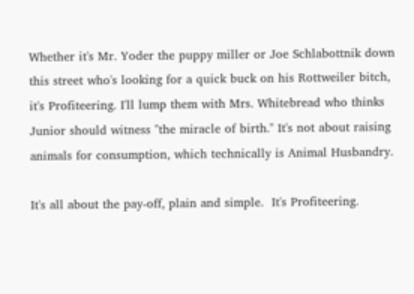Whether it's Mr. Yoder the puppy miller or Joe Schlabottnik down this street who's looking for a quick buck on his Rottweiler bitch, it's Profiteering. I'll lump them with Mrs. Whitebread who thinks Junior should witness "the miracle of birth." It's not about raising animals for consumption, which technically is Animal Husbandry.

It's all about the pay-off, plain and simple.  It's Profiteering.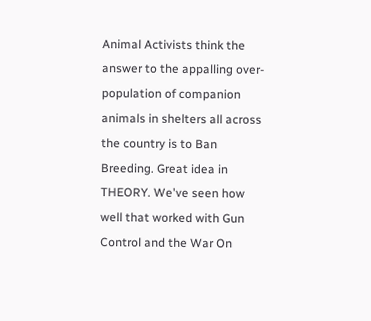Animal Activists think the answer to the appalling over-population of companion animals in shelters all across the country is to Ban Breeding. Great idea in THEORY. We've seen how well that worked with Gun Control and the War On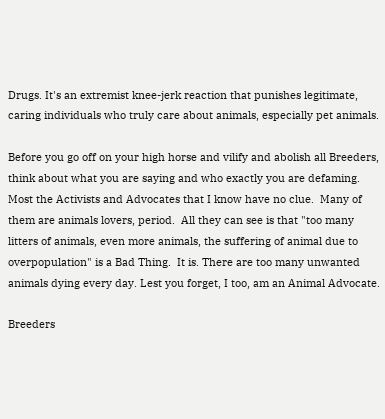Drugs. It's an extremist knee-jerk reaction that punishes legitimate, caring individuals who truly care about animals, especially pet animals.

Before you go off on your high horse and vilify and abolish all Breeders, think about what you are saying and who exactly you are defaming. Most the Activists and Advocates that I know have no clue.  Many of them are animals lovers, period.  All they can see is that "too many litters of animals, even more animals, the suffering of animal due to overpopulation" is a Bad Thing.  It is. There are too many unwanted animals dying every day. Lest you forget, I too, am an Animal Advocate.

Breeders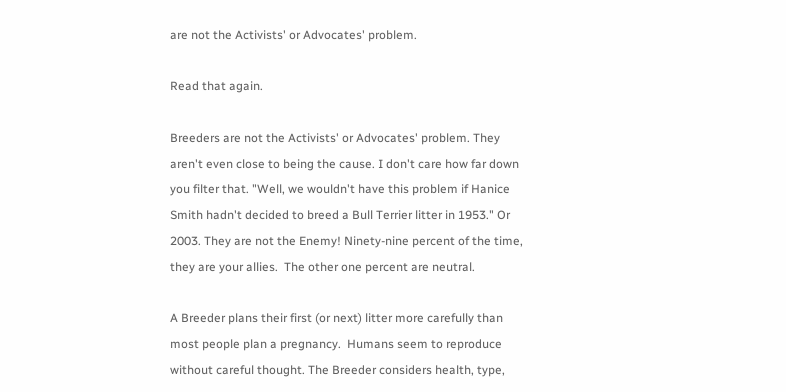are not the Activists' or Advocates' problem.

Read that again.

Breeders are not the Activists' or Advocates' problem. They aren't even close to being the cause. I don't care how far down you filter that. "Well, we wouldn't have this problem if Hanice Smith hadn't decided to breed a Bull Terrier litter in 1953." Or 2003. They are not the Enemy! Ninety-nine percent of the time, they are your allies.  The other one percent are neutral.

A Breeder plans their first (or next) litter more carefully than most people plan a pregnancy.  Humans seem to reproduce without careful thought. The Breeder considers health, type,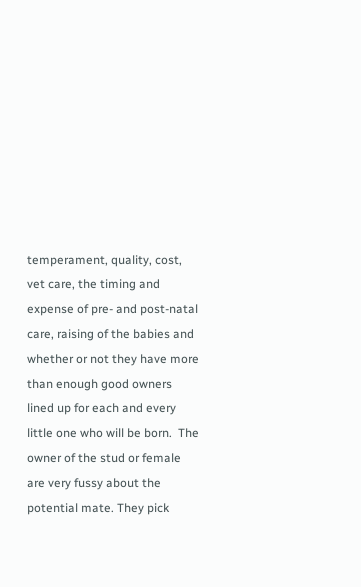temperament, quality, cost, vet care, the timing and expense of pre- and post-natal care, raising of the babies and whether or not they have more than enough good owners lined up for each and every little one who will be born.  The owner of the stud or female are very fussy about the potential mate. They pick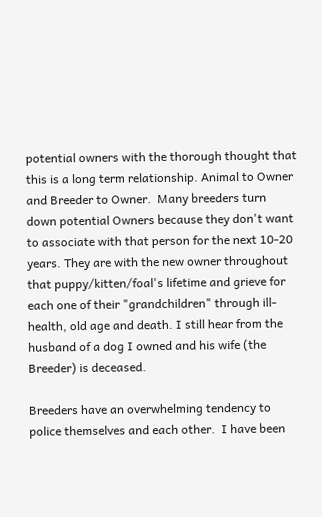potential owners with the thorough thought that this is a long term relationship. Animal to Owner and Breeder to Owner.  Many breeders turn down potential Owners because they don't want to associate with that person for the next 10-20 years. They are with the new owner throughout that puppy/kitten/foal's lifetime and grieve for each one of their "grandchildren" through ill-health, old age and death. I still hear from the husband of a dog I owned and his wife (the Breeder) is deceased.

Breeders have an overwhelming tendency to police themselves and each other.  I have been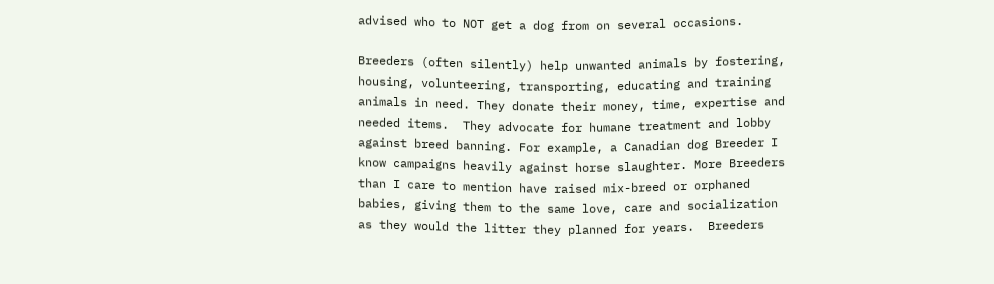advised who to NOT get a dog from on several occasions.

Breeders (often silently) help unwanted animals by fostering, housing, volunteering, transporting, educating and training animals in need. They donate their money, time, expertise and needed items.  They advocate for humane treatment and lobby against breed banning. For example, a Canadian dog Breeder I know campaigns heavily against horse slaughter. More Breeders than I care to mention have raised mix-breed or orphaned babies, giving them to the same love, care and socialization as they would the litter they planned for years.  Breeders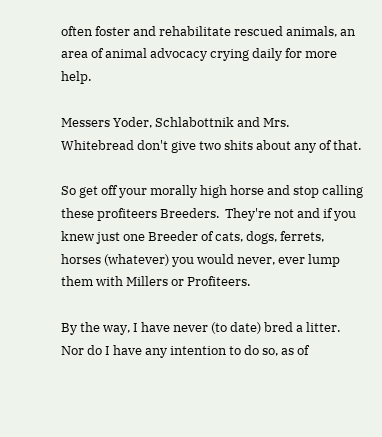often foster and rehabilitate rescued animals, an area of animal advocacy crying daily for more help.

Messers Yoder, Schlabottnik and Mrs. Whitebread don't give two shits about any of that.

So get off your morally high horse and stop calling these profiteers Breeders.  They're not and if you knew just one Breeder of cats, dogs, ferrets, horses (whatever) you would never, ever lump them with Millers or Profiteers.

By the way, I have never (to date) bred a litter.  Nor do I have any intention to do so, as of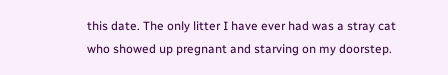this date. The only litter I have ever had was a stray cat who showed up pregnant and starving on my doorstep.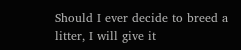Should I ever decide to breed a litter, I will give it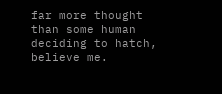far more thought than some human deciding to hatch, believe me.